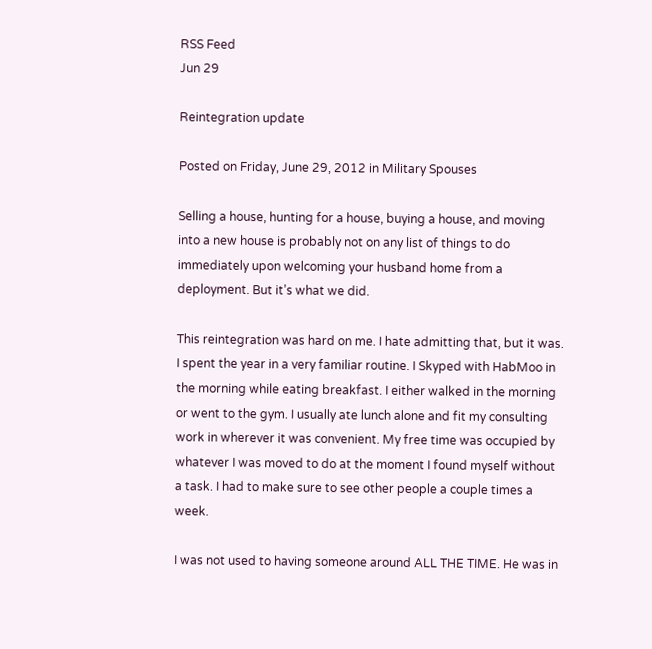RSS Feed
Jun 29

Reintegration update

Posted on Friday, June 29, 2012 in Military Spouses

Selling a house, hunting for a house, buying a house, and moving into a new house is probably not on any list of things to do immediately upon welcoming your husband home from a deployment. But it’s what we did.

This reintegration was hard on me. I hate admitting that, but it was. I spent the year in a very familiar routine. I Skyped with HabMoo in the morning while eating breakfast. I either walked in the morning or went to the gym. I usually ate lunch alone and fit my consulting work in wherever it was convenient. My free time was occupied by whatever I was moved to do at the moment I found myself without a task. I had to make sure to see other people a couple times a week.

I was not used to having someone around ALL THE TIME. He was in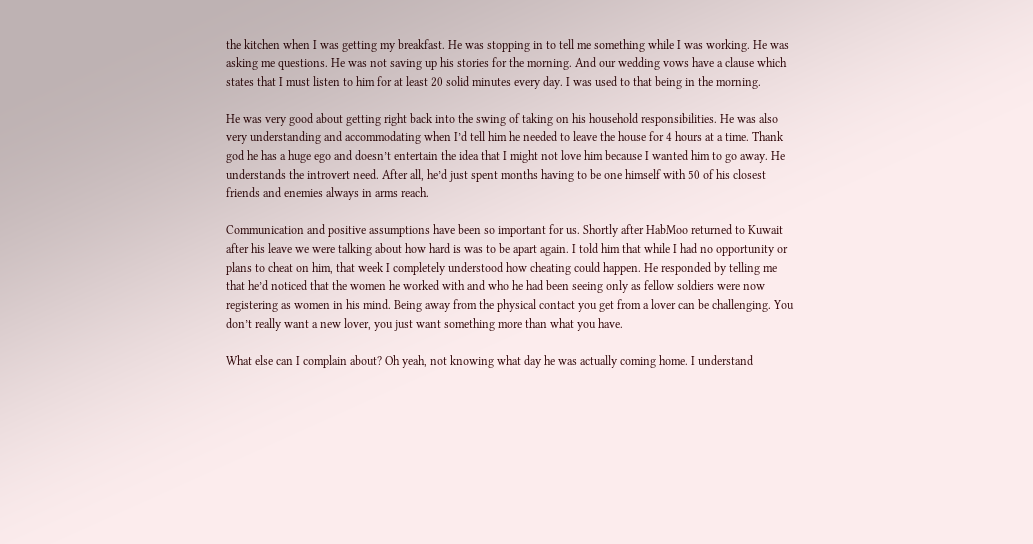the kitchen when I was getting my breakfast. He was stopping in to tell me something while I was working. He was asking me questions. He was not saving up his stories for the morning. And our wedding vows have a clause which states that I must listen to him for at least 20 solid minutes every day. I was used to that being in the morning.

He was very good about getting right back into the swing of taking on his household responsibilities. He was also very understanding and accommodating when I’d tell him he needed to leave the house for 4 hours at a time. Thank god he has a huge ego and doesn’t entertain the idea that I might not love him because I wanted him to go away. He understands the introvert need. After all, he’d just spent months having to be one himself with 50 of his closest friends and enemies always in arms reach.

Communication and positive assumptions have been so important for us. Shortly after HabMoo returned to Kuwait after his leave we were talking about how hard is was to be apart again. I told him that while I had no opportunity or plans to cheat on him, that week I completely understood how cheating could happen. He responded by telling me that he’d noticed that the women he worked with and who he had been seeing only as fellow soldiers were now registering as women in his mind. Being away from the physical contact you get from a lover can be challenging. You don’t really want a new lover, you just want something more than what you have.

What else can I complain about? Oh yeah, not knowing what day he was actually coming home. I understand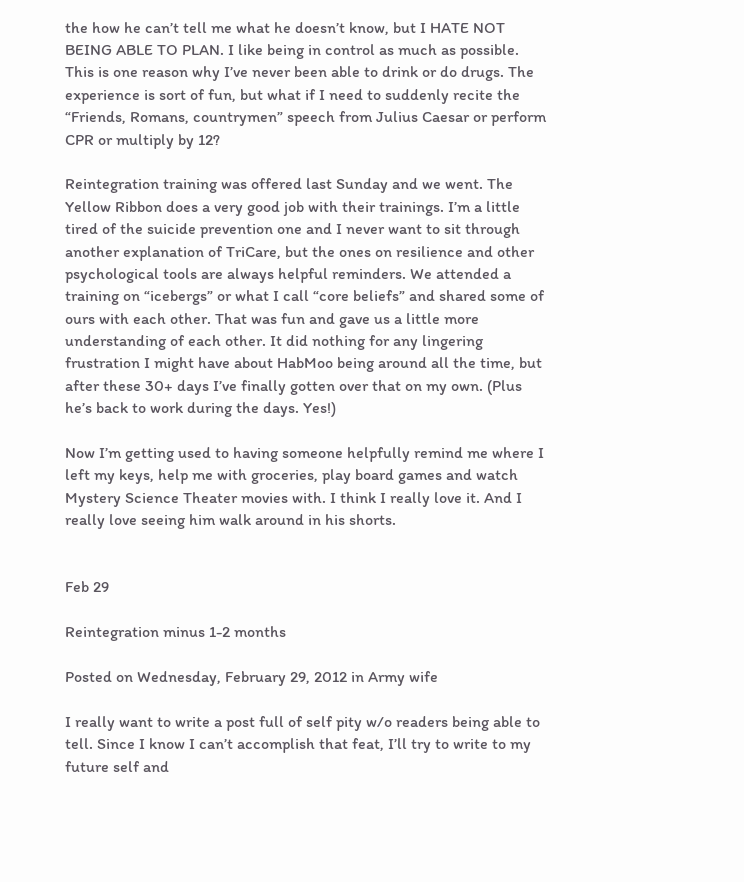the how he can’t tell me what he doesn’t know, but I HATE NOT BEING ABLE TO PLAN. I like being in control as much as possible. This is one reason why I’ve never been able to drink or do drugs. The experience is sort of fun, but what if I need to suddenly recite the “Friends, Romans, countrymen” speech from Julius Caesar or perform CPR or multiply by 12?

Reintegration training was offered last Sunday and we went. The Yellow Ribbon does a very good job with their trainings. I’m a little tired of the suicide prevention one and I never want to sit through another explanation of TriCare, but the ones on resilience and other psychological tools are always helpful reminders. We attended a training on “icebergs” or what I call “core beliefs” and shared some of ours with each other. That was fun and gave us a little more understanding of each other. It did nothing for any lingering frustration I might have about HabMoo being around all the time, but after these 30+ days I’ve finally gotten over that on my own. (Plus he’s back to work during the days. Yes!)

Now I’m getting used to having someone helpfully remind me where I left my keys, help me with groceries, play board games and watch Mystery Science Theater movies with. I think I really love it. And I really love seeing him walk around in his shorts.


Feb 29

Reintegration minus 1-2 months

Posted on Wednesday, February 29, 2012 in Army wife

I really want to write a post full of self pity w/o readers being able to tell. Since I know I can’t accomplish that feat, I’ll try to write to my future self and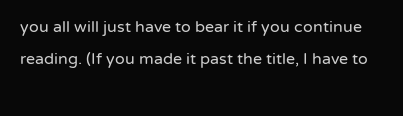you all will just have to bear it if you continue reading. (If you made it past the title, I have to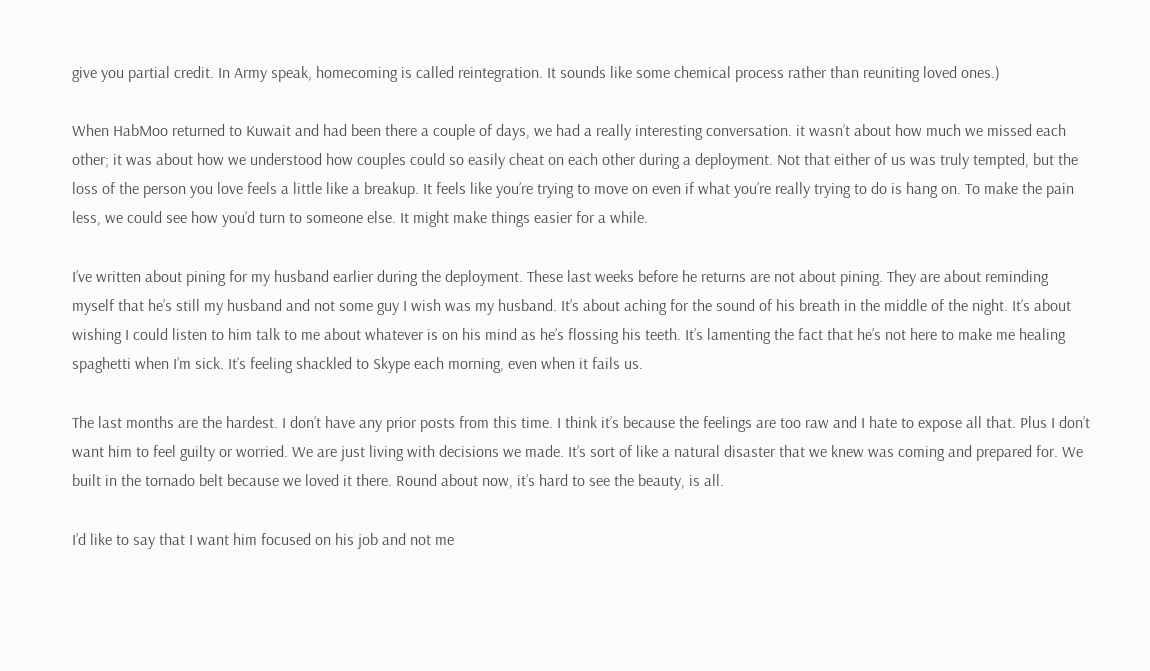give you partial credit. In Army speak, homecoming is called reintegration. It sounds like some chemical process rather than reuniting loved ones.)

When HabMoo returned to Kuwait and had been there a couple of days, we had a really interesting conversation. it wasn’t about how much we missed each other; it was about how we understood how couples could so easily cheat on each other during a deployment. Not that either of us was truly tempted, but the loss of the person you love feels a little like a breakup. It feels like you’re trying to move on even if what you’re really trying to do is hang on. To make the pain less, we could see how you’d turn to someone else. It might make things easier for a while.

I’ve written about pining for my husband earlier during the deployment. These last weeks before he returns are not about pining. They are about reminding myself that he’s still my husband and not some guy I wish was my husband. It’s about aching for the sound of his breath in the middle of the night. It’s about wishing I could listen to him talk to me about whatever is on his mind as he’s flossing his teeth. It’s lamenting the fact that he’s not here to make me healing spaghetti when I’m sick. It’s feeling shackled to Skype each morning, even when it fails us.

The last months are the hardest. I don’t have any prior posts from this time. I think it’s because the feelings are too raw and I hate to expose all that. Plus I don’t want him to feel guilty or worried. We are just living with decisions we made. It’s sort of like a natural disaster that we knew was coming and prepared for. We built in the tornado belt because we loved it there. Round about now, it’s hard to see the beauty, is all.

I’d like to say that I want him focused on his job and not me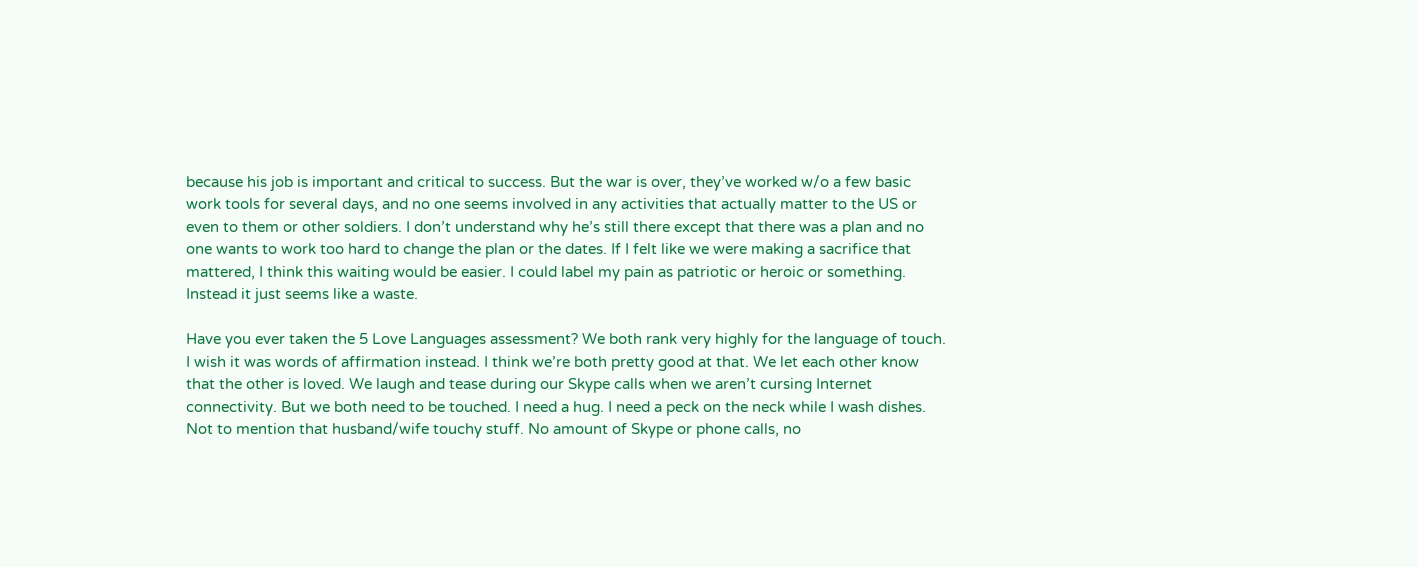because his job is important and critical to success. But the war is over, they’ve worked w/o a few basic work tools for several days, and no one seems involved in any activities that actually matter to the US or even to them or other soldiers. I don’t understand why he’s still there except that there was a plan and no one wants to work too hard to change the plan or the dates. If I felt like we were making a sacrifice that mattered, I think this waiting would be easier. I could label my pain as patriotic or heroic or something. Instead it just seems like a waste.

Have you ever taken the 5 Love Languages assessment? We both rank very highly for the language of touch. I wish it was words of affirmation instead. I think we’re both pretty good at that. We let each other know that the other is loved. We laugh and tease during our Skype calls when we aren’t cursing Internet connectivity. But we both need to be touched. I need a hug. I need a peck on the neck while I wash dishes. Not to mention that husband/wife touchy stuff. No amount of Skype or phone calls, no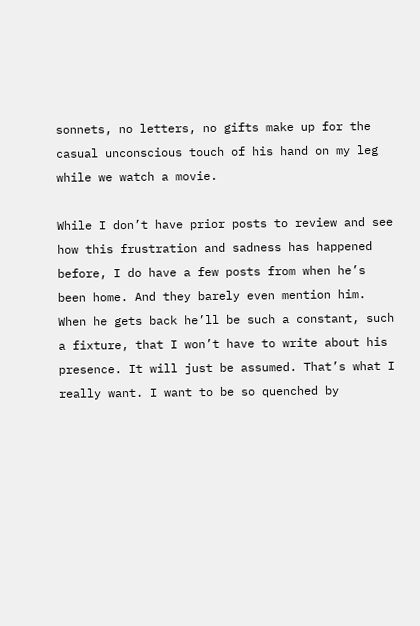sonnets, no letters, no gifts make up for the casual unconscious touch of his hand on my leg while we watch a movie.

While I don’t have prior posts to review and see how this frustration and sadness has happened before, I do have a few posts from when he’s been home. And they barely even mention him. When he gets back he’ll be such a constant, such a fixture, that I won’t have to write about his presence. It will just be assumed. That’s what I really want. I want to be so quenched by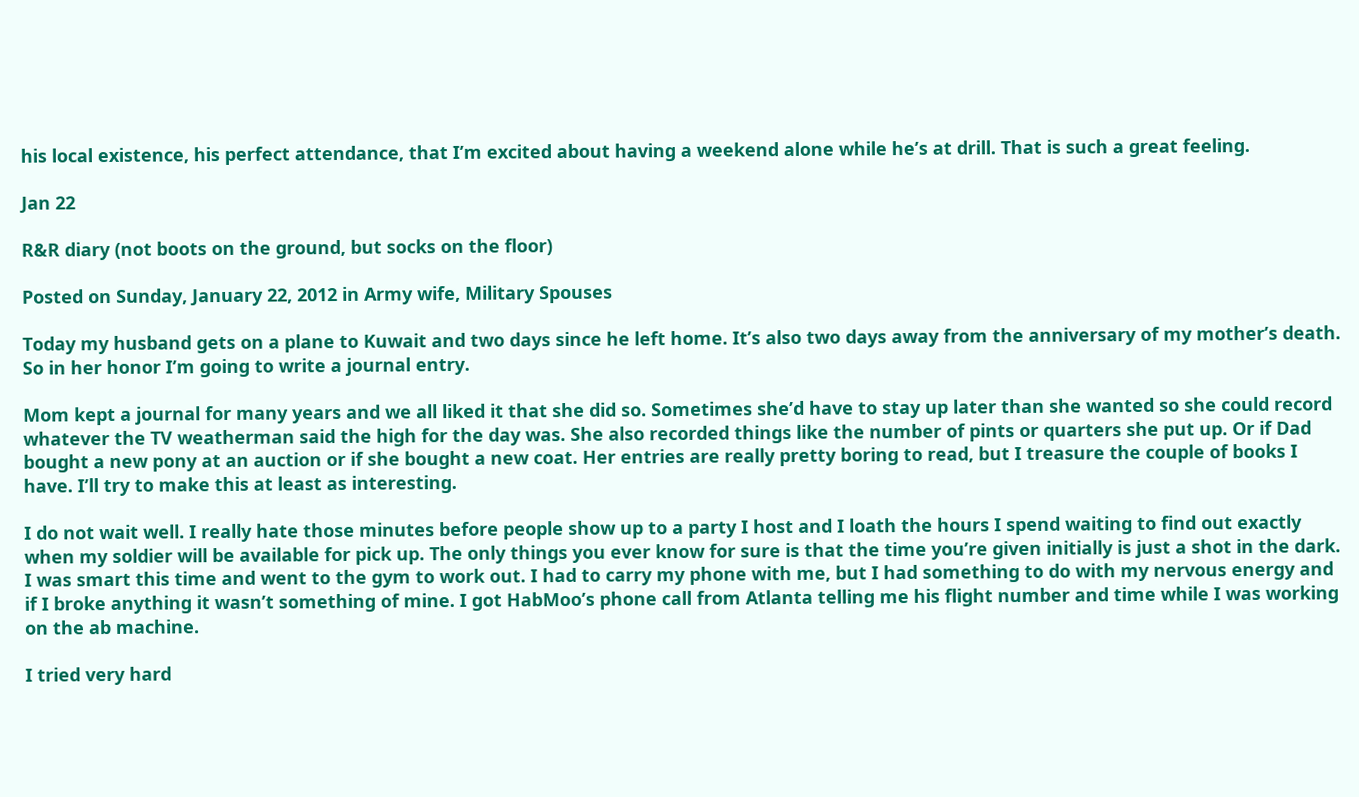his local existence, his perfect attendance, that I’m excited about having a weekend alone while he’s at drill. That is such a great feeling.

Jan 22

R&R diary (not boots on the ground, but socks on the floor)

Posted on Sunday, January 22, 2012 in Army wife, Military Spouses

Today my husband gets on a plane to Kuwait and two days since he left home. It’s also two days away from the anniversary of my mother’s death. So in her honor I’m going to write a journal entry.

Mom kept a journal for many years and we all liked it that she did so. Sometimes she’d have to stay up later than she wanted so she could record whatever the TV weatherman said the high for the day was. She also recorded things like the number of pints or quarters she put up. Or if Dad bought a new pony at an auction or if she bought a new coat. Her entries are really pretty boring to read, but I treasure the couple of books I have. I’ll try to make this at least as interesting.

I do not wait well. I really hate those minutes before people show up to a party I host and I loath the hours I spend waiting to find out exactly when my soldier will be available for pick up. The only things you ever know for sure is that the time you’re given initially is just a shot in the dark. I was smart this time and went to the gym to work out. I had to carry my phone with me, but I had something to do with my nervous energy and if I broke anything it wasn’t something of mine. I got HabMoo’s phone call from Atlanta telling me his flight number and time while I was working on the ab machine.

I tried very hard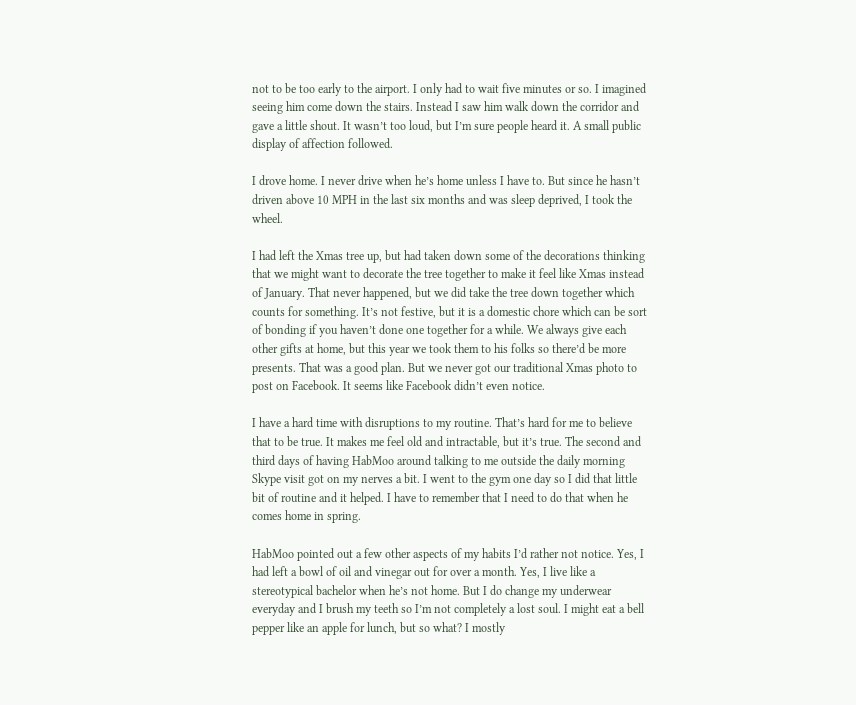not to be too early to the airport. I only had to wait five minutes or so. I imagined seeing him come down the stairs. Instead I saw him walk down the corridor and gave a little shout. It wasn’t too loud, but I’m sure people heard it. A small public display of affection followed.

I drove home. I never drive when he’s home unless I have to. But since he hasn’t driven above 10 MPH in the last six months and was sleep deprived, I took the wheel.

I had left the Xmas tree up, but had taken down some of the decorations thinking that we might want to decorate the tree together to make it feel like Xmas instead of January. That never happened, but we did take the tree down together which counts for something. It’s not festive, but it is a domestic chore which can be sort of bonding if you haven’t done one together for a while. We always give each other gifts at home, but this year we took them to his folks so there’d be more presents. That was a good plan. But we never got our traditional Xmas photo to post on Facebook. It seems like Facebook didn’t even notice.

I have a hard time with disruptions to my routine. That’s hard for me to believe that to be true. It makes me feel old and intractable, but it’s true. The second and third days of having HabMoo around talking to me outside the daily morning Skype visit got on my nerves a bit. I went to the gym one day so I did that little bit of routine and it helped. I have to remember that I need to do that when he comes home in spring.

HabMoo pointed out a few other aspects of my habits I’d rather not notice. Yes, I had left a bowl of oil and vinegar out for over a month. Yes, I live like a stereotypical bachelor when he’s not home. But I do change my underwear everyday and I brush my teeth so I’m not completely a lost soul. I might eat a bell pepper like an apple for lunch, but so what? I mostly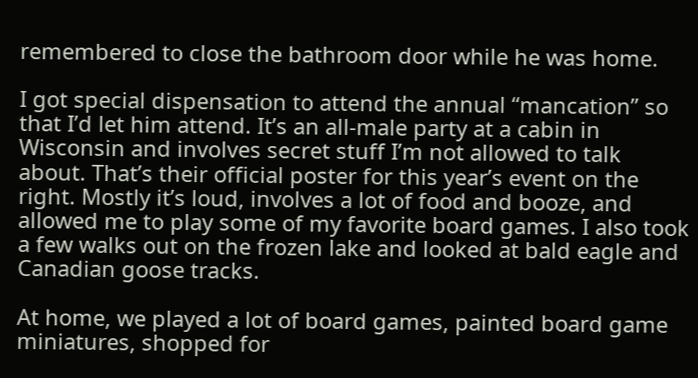remembered to close the bathroom door while he was home.

I got special dispensation to attend the annual “mancation” so that I’d let him attend. It’s an all-male party at a cabin in Wisconsin and involves secret stuff I’m not allowed to talk about. That’s their official poster for this year’s event on the right. Mostly it’s loud, involves a lot of food and booze, and allowed me to play some of my favorite board games. I also took a few walks out on the frozen lake and looked at bald eagle and Canadian goose tracks.

At home, we played a lot of board games, painted board game miniatures, shopped for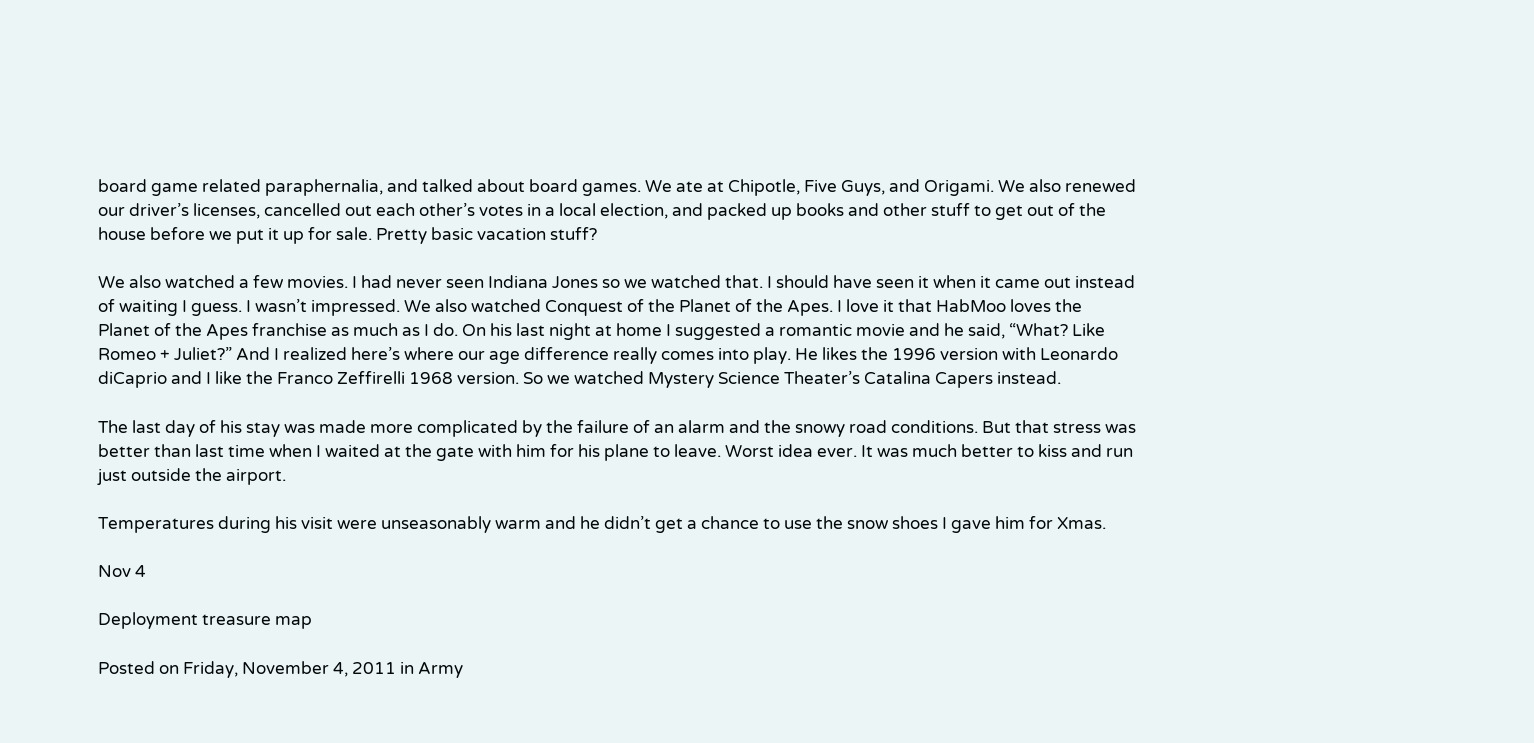board game related paraphernalia, and talked about board games. We ate at Chipotle, Five Guys, and Origami. We also renewed our driver’s licenses, cancelled out each other’s votes in a local election, and packed up books and other stuff to get out of the house before we put it up for sale. Pretty basic vacation stuff?

We also watched a few movies. I had never seen Indiana Jones so we watched that. I should have seen it when it came out instead of waiting I guess. I wasn’t impressed. We also watched Conquest of the Planet of the Apes. I love it that HabMoo loves the Planet of the Apes franchise as much as I do. On his last night at home I suggested a romantic movie and he said, “What? Like Romeo + Juliet?” And I realized here’s where our age difference really comes into play. He likes the 1996 version with Leonardo diCaprio and I like the Franco Zeffirelli 1968 version. So we watched Mystery Science Theater’s Catalina Capers instead.

The last day of his stay was made more complicated by the failure of an alarm and the snowy road conditions. But that stress was better than last time when I waited at the gate with him for his plane to leave. Worst idea ever. It was much better to kiss and run just outside the airport.

Temperatures during his visit were unseasonably warm and he didn’t get a chance to use the snow shoes I gave him for Xmas.

Nov 4

Deployment treasure map

Posted on Friday, November 4, 2011 in Army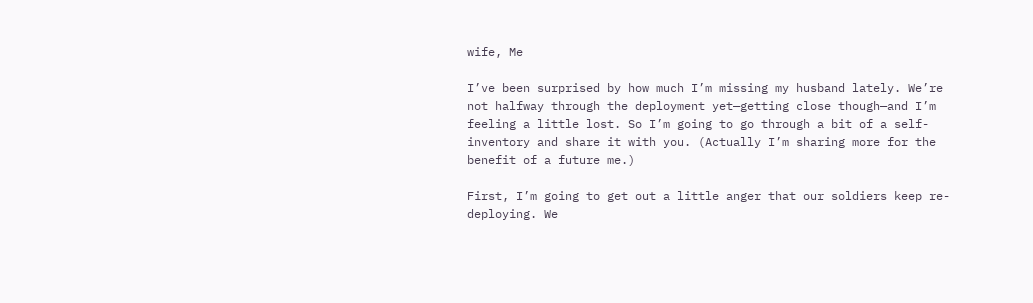wife, Me

I’ve been surprised by how much I’m missing my husband lately. We’re not halfway through the deployment yet—getting close though—and I’m feeling a little lost. So I’m going to go through a bit of a self-inventory and share it with you. (Actually I’m sharing more for the benefit of a future me.)

First, I’m going to get out a little anger that our soldiers keep re-deploying. We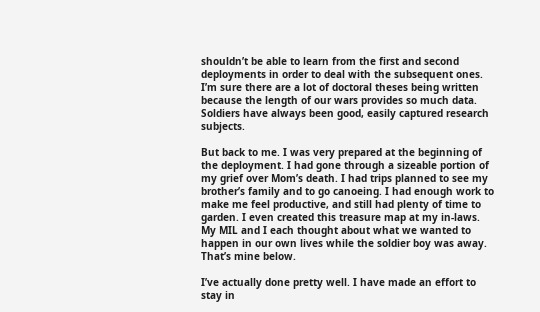shouldn’t be able to learn from the first and second deployments in order to deal with the subsequent ones. I’m sure there are a lot of doctoral theses being written because the length of our wars provides so much data. Soldiers have always been good, easily captured research subjects.

But back to me. I was very prepared at the beginning of the deployment. I had gone through a sizeable portion of my grief over Mom’s death. I had trips planned to see my brother’s family and to go canoeing. I had enough work to make me feel productive, and still had plenty of time to garden. I even created this treasure map at my in-laws. My MIL and I each thought about what we wanted to happen in our own lives while the soldier boy was away. That’s mine below.

I’ve actually done pretty well. I have made an effort to stay in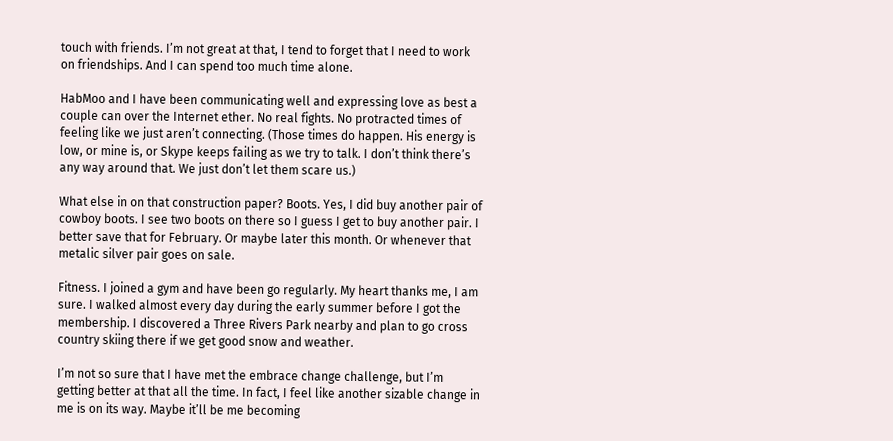touch with friends. I’m not great at that, I tend to forget that I need to work on friendships. And I can spend too much time alone.

HabMoo and I have been communicating well and expressing love as best a couple can over the Internet ether. No real fights. No protracted times of feeling like we just aren’t connecting. (Those times do happen. His energy is low, or mine is, or Skype keeps failing as we try to talk. I don’t think there’s any way around that. We just don’t let them scare us.)

What else in on that construction paper? Boots. Yes, I did buy another pair of cowboy boots. I see two boots on there so I guess I get to buy another pair. I better save that for February. Or maybe later this month. Or whenever that metalic silver pair goes on sale.

Fitness. I joined a gym and have been go regularly. My heart thanks me, I am sure. I walked almost every day during the early summer before I got the membership. I discovered a Three Rivers Park nearby and plan to go cross country skiing there if we get good snow and weather.

I’m not so sure that I have met the embrace change challenge, but I’m getting better at that all the time. In fact, I feel like another sizable change in me is on its way. Maybe it’ll be me becoming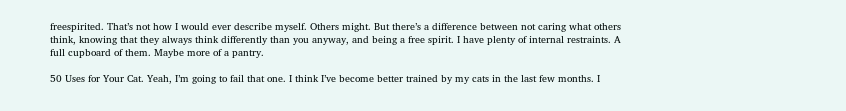freespirited. That’s not how I would ever describe myself. Others might. But there’s a difference between not caring what others think, knowing that they always think differently than you anyway, and being a free spirit. I have plenty of internal restraints. A full cupboard of them. Maybe more of a pantry.

50 Uses for Your Cat. Yeah, I’m going to fail that one. I think I’ve become better trained by my cats in the last few months. I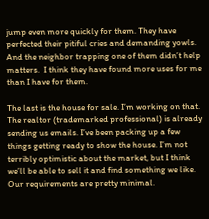jump even more quickly for them. They have perfected their pitiful cries and demanding yowls. And the neighbor trapping one of them didn’t help matters.  I think they have found more uses for me than I have for them.

The last is the house for sale. I’m working on that. The realtor (trademarked professional) is already sending us emails. I’ve been packing up a few things getting ready to show the house. I’m not terribly optimistic about the market, but I think we’ll be able to sell it and find something we like. Our requirements are pretty minimal.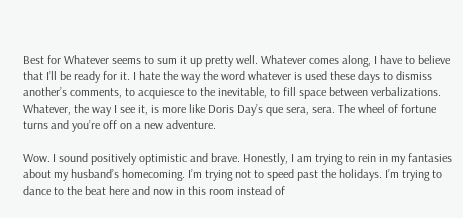Best for Whatever seems to sum it up pretty well. Whatever comes along, I have to believe that I’ll be ready for it. I hate the way the word whatever is used these days to dismiss another’s comments, to acquiesce to the inevitable, to fill space between verbalizations. Whatever, the way I see it, is more like Doris Day’s que sera, sera. The wheel of fortune turns and you’re off on a new adventure.

Wow. I sound positively optimistic and brave. Honestly, I am trying to rein in my fantasies about my husband’s homecoming. I’m trying not to speed past the holidays. I’m trying to dance to the beat here and now in this room instead of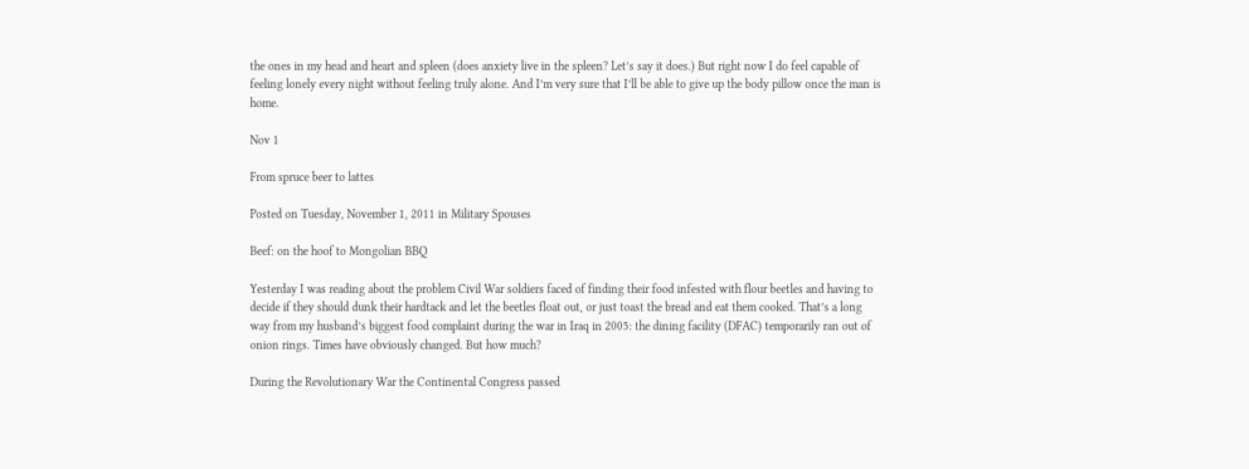the ones in my head and heart and spleen (does anxiety live in the spleen? Let’s say it does.) But right now I do feel capable of feeling lonely every night without feeling truly alone. And I’m very sure that I’ll be able to give up the body pillow once the man is home.

Nov 1

From spruce beer to lattes

Posted on Tuesday, November 1, 2011 in Military Spouses

Beef: on the hoof to Mongolian BBQ

Yesterday I was reading about the problem Civil War soldiers faced of finding their food infested with flour beetles and having to decide if they should dunk their hardtack and let the beetles float out, or just toast the bread and eat them cooked. That’s a long way from my husband’s biggest food complaint during the war in Iraq in 2005: the dining facility (DFAC) temporarily ran out of onion rings. Times have obviously changed. But how much?

During the Revolutionary War the Continental Congress passed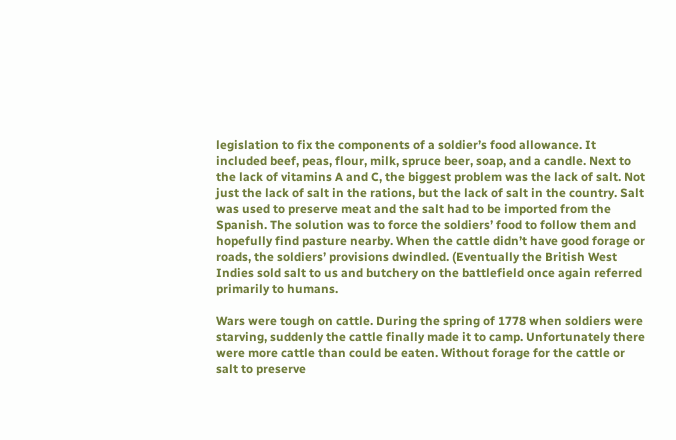legislation to fix the components of a soldier’s food allowance. It included beef, peas, flour, milk, spruce beer, soap, and a candle. Next to the lack of vitamins A and C, the biggest problem was the lack of salt. Not just the lack of salt in the rations, but the lack of salt in the country. Salt was used to preserve meat and the salt had to be imported from the Spanish. The solution was to force the soldiers’ food to follow them and hopefully find pasture nearby. When the cattle didn’t have good forage or roads, the soldiers’ provisions dwindled. (Eventually the British West Indies sold salt to us and butchery on the battlefield once again referred primarily to humans.

Wars were tough on cattle. During the spring of 1778 when soldiers were starving, suddenly the cattle finally made it to camp. Unfortunately there were more cattle than could be eaten. Without forage for the cattle or salt to preserve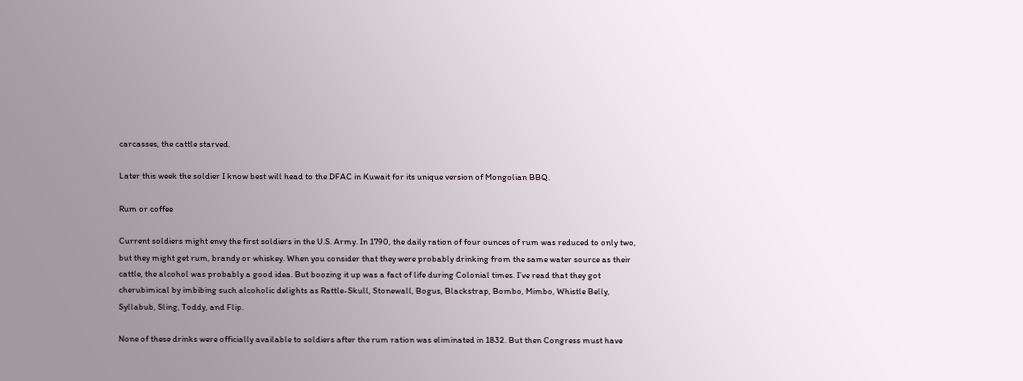carcasses, the cattle starved.

Later this week the soldier I know best will head to the DFAC in Kuwait for its unique version of Mongolian BBQ.

Rum or coffee

Current soldiers might envy the first soldiers in the U.S. Army. In 1790, the daily ration of four ounces of rum was reduced to only two, but they might get rum, brandy or whiskey. When you consider that they were probably drinking from the same water source as their cattle, the alcohol was probably a good idea. But boozing it up was a fact of life during Colonial times. I’ve read that they got cherubimical by imbibing such alcoholic delights as Rattle-Skull, Stonewall, Bogus, Blackstrap, Bombo, Mimbo, Whistle Belly, Syllabub, Sling, Toddy, and Flip.

None of these drinks were officially available to soldiers after the rum ration was eliminated in 1832. But then Congress must have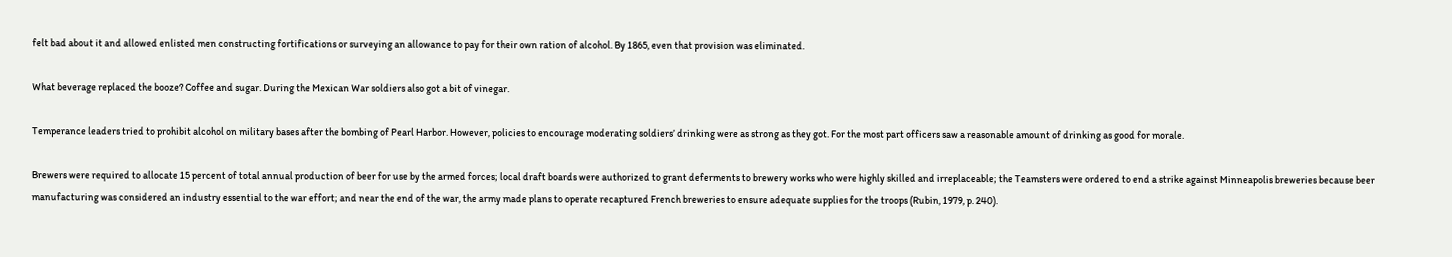felt bad about it and allowed enlisted men constructing fortifications or surveying an allowance to pay for their own ration of alcohol. By 1865, even that provision was eliminated.

What beverage replaced the booze? Coffee and sugar. During the Mexican War soldiers also got a bit of vinegar.

Temperance leaders tried to prohibit alcohol on military bases after the bombing of Pearl Harbor. However, policies to encourage moderating soldiers’ drinking were as strong as they got. For the most part officers saw a reasonable amount of drinking as good for morale.

Brewers were required to allocate 15 percent of total annual production of beer for use by the armed forces; local draft boards were authorized to grant deferments to brewery works who were highly skilled and irreplaceable; the Teamsters were ordered to end a strike against Minneapolis breweries because beer manufacturing was considered an industry essential to the war effort; and near the end of the war, the army made plans to operate recaptured French breweries to ensure adequate supplies for the troops (Rubin, 1979, p. 240).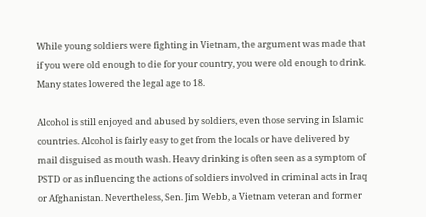While young soldiers were fighting in Vietnam, the argument was made that if you were old enough to die for your country, you were old enough to drink. Many states lowered the legal age to 18.

Alcohol is still enjoyed and abused by soldiers, even those serving in Islamic countries. Alcohol is fairly easy to get from the locals or have delivered by mail disguised as mouth wash. Heavy drinking is often seen as a symptom of PSTD or as influencing the actions of soldiers involved in criminal acts in Iraq or Afghanistan. Nevertheless, Sen. Jim Webb, a Vietnam veteran and former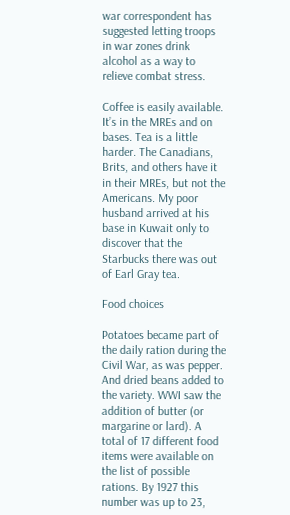war correspondent has suggested letting troops in war zones drink alcohol as a way to relieve combat stress.

Coffee is easily available. It’s in the MREs and on bases. Tea is a little harder. The Canadians, Brits, and others have it in their MREs, but not the Americans. My poor husband arrived at his base in Kuwait only to discover that the Starbucks there was out of Earl Gray tea.

Food choices

Potatoes became part of the daily ration during the Civil War, as was pepper. And dried beans added to the variety. WWI saw the addition of butter (or margarine or lard). A total of 17 different food items were available on the list of possible rations. By 1927 this number was up to 23,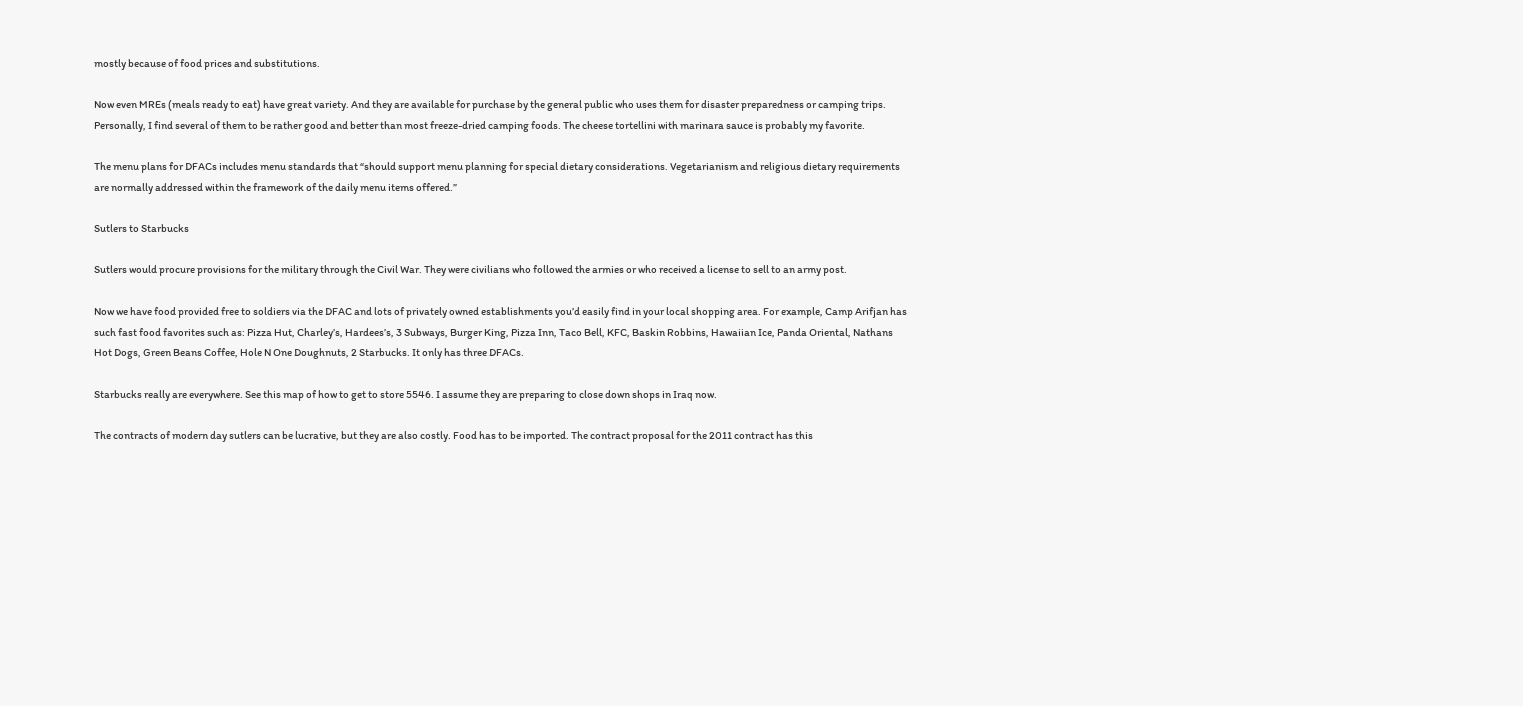mostly because of food prices and substitutions.

Now even MREs (meals ready to eat) have great variety. And they are available for purchase by the general public who uses them for disaster preparedness or camping trips. Personally, I find several of them to be rather good and better than most freeze-dried camping foods. The cheese tortellini with marinara sauce is probably my favorite.

The menu plans for DFACs includes menu standards that “should support menu planning for special dietary considerations. Vegetarianism and religious dietary requirements are normally addressed within the framework of the daily menu items offered.”

Sutlers to Starbucks

Sutlers would procure provisions for the military through the Civil War. They were civilians who followed the armies or who received a license to sell to an army post.

Now we have food provided free to soldiers via the DFAC and lots of privately owned establishments you’d easily find in your local shopping area. For example, Camp Arifjan has such fast food favorites such as: Pizza Hut, Charley’s, Hardees’s, 3 Subways, Burger King, Pizza Inn, Taco Bell, KFC, Baskin Robbins, Hawaiian Ice, Panda Oriental, Nathans Hot Dogs, Green Beans Coffee, Hole N One Doughnuts, 2 Starbucks. It only has three DFACs.

Starbucks really are everywhere. See this map of how to get to store 5546. I assume they are preparing to close down shops in Iraq now.

The contracts of modern day sutlers can be lucrative, but they are also costly. Food has to be imported. The contract proposal for the 2011 contract has this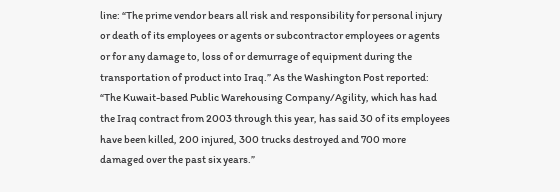line: “The prime vendor bears all risk and responsibility for personal injury or death of its employees or agents or subcontractor employees or agents or for any damage to, loss of or demurrage of equipment during the transportation of product into Iraq.” As the Washington Post reported: “The Kuwait-based Public Warehousing Company/Agility, which has had the Iraq contract from 2003 through this year, has said 30 of its employees have been killed, 200 injured, 300 trucks destroyed and 700 more damaged over the past six years.”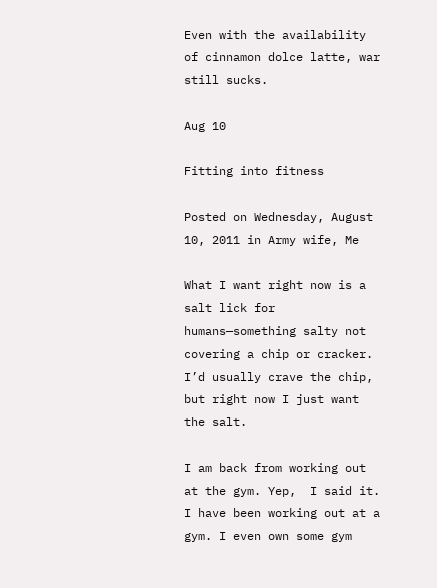Even with the availability of cinnamon dolce latte, war still sucks.

Aug 10

Fitting into fitness

Posted on Wednesday, August 10, 2011 in Army wife, Me

What I want right now is a salt lick for humans—something salty not covering a chip or cracker. I’d usually crave the chip, but right now I just want the salt.

I am back from working out at the gym. Yep,  I said it. I have been working out at a gym. I even own some gym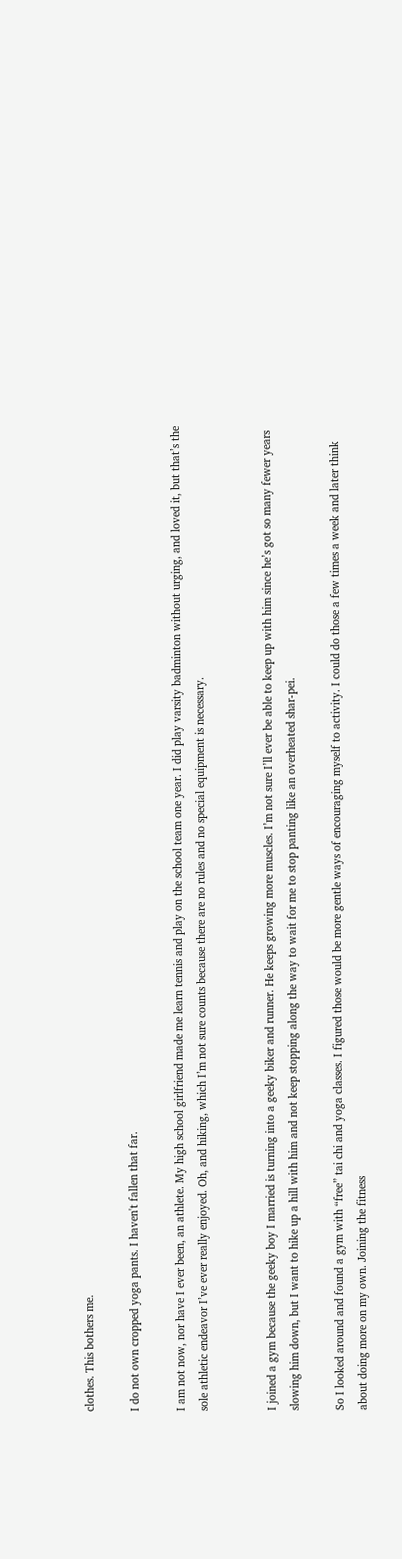clothes. This bothers me.

I do not own cropped yoga pants. I haven't fallen that far.

I am not now, nor have I ever been, an athlete. My high school girlfriend made me learn tennis and play on the school team one year. I did play varsity badminton without urging, and loved it, but that’s the sole athletic endeavor I’ve ever really enjoyed. Oh, and hiking, which I’m not sure counts because there are no rules and no special equipment is necessary.


I joined a gym because the geeky boy I married is turning into a geeky biker and runner. He keeps growing more muscles. I’m not sure I’ll ever be able to keep up with him since he’s got so many fewer years slowing him down, but I want to hike up a hill with him and not keep stopping along the way to wait for me to stop panting like an overheated shar-pei.

So I looked around and found a gym with “free” tai chi and yoga classes. I figured those would be more gentle ways of encouraging myself to activity. I could do those a few times a week and later think about doing more on my own. Joining the fitness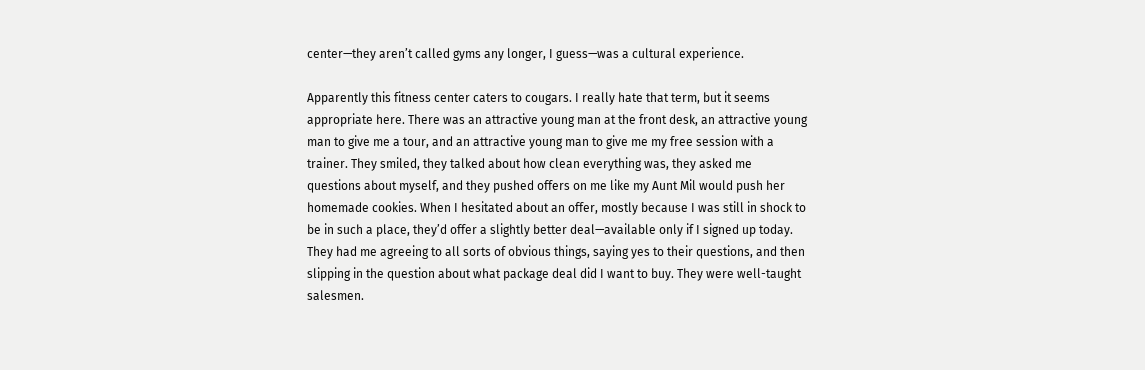center—they aren’t called gyms any longer, I guess—was a cultural experience.

Apparently this fitness center caters to cougars. I really hate that term, but it seems appropriate here. There was an attractive young man at the front desk, an attractive young man to give me a tour, and an attractive young man to give me my free session with a trainer. They smiled, they talked about how clean everything was, they asked me questions about myself, and they pushed offers on me like my Aunt Mil would push her homemade cookies. When I hesitated about an offer, mostly because I was still in shock to be in such a place, they’d offer a slightly better deal—available only if I signed up today. They had me agreeing to all sorts of obvious things, saying yes to their questions, and then slipping in the question about what package deal did I want to buy. They were well-taught salesmen.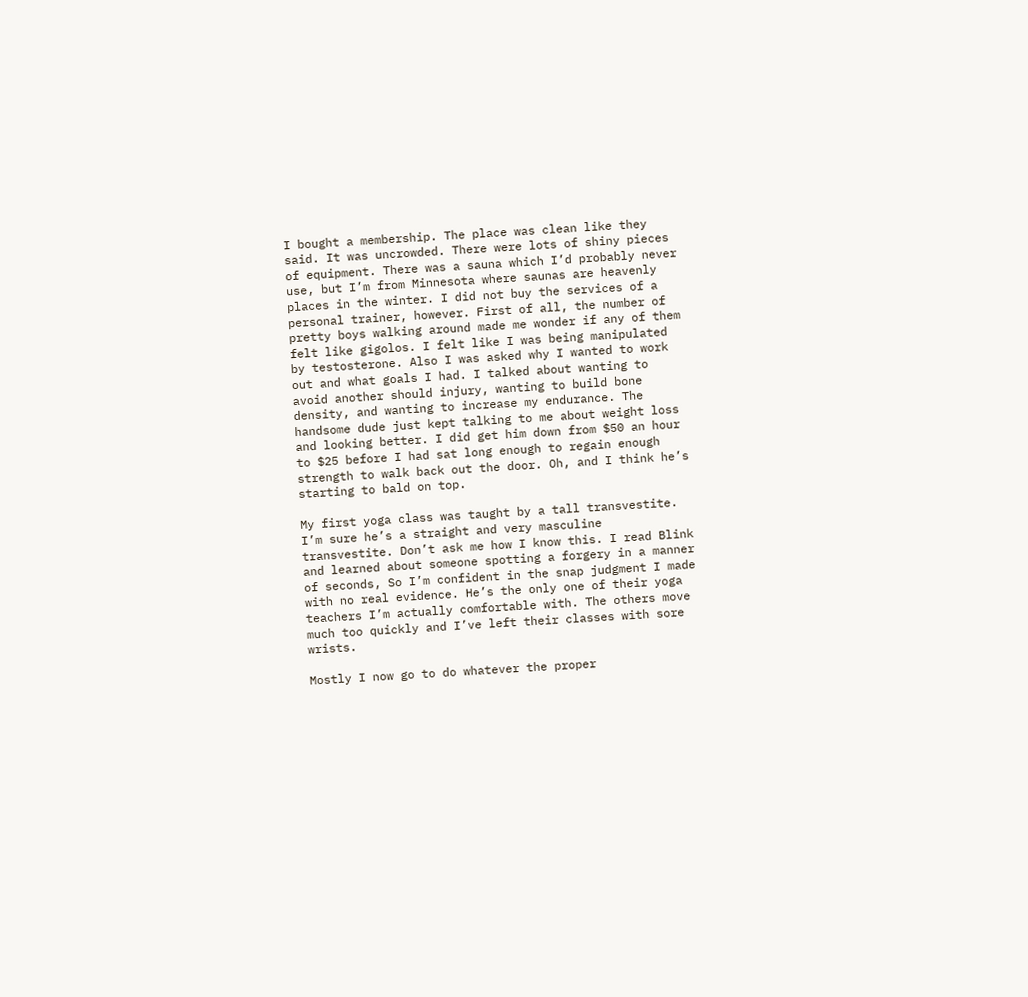I bought a membership. The place was clean like they said. It was uncrowded. There were lots of shiny pieces of equipment. There was a sauna which I’d probably never use, but I’m from Minnesota where saunas are heavenly places in the winter. I did not buy the services of a personal trainer, however. First of all, the number of pretty boys walking around made me wonder if any of them felt like gigolos. I felt like I was being manipulated by testosterone. Also I was asked why I wanted to work out and what goals I had. I talked about wanting to avoid another should injury, wanting to build bone density, and wanting to increase my endurance. The handsome dude just kept talking to me about weight loss and looking better. I did get him down from $50 an hour to $25 before I had sat long enough to regain enough strength to walk back out the door. Oh, and I think he’s starting to bald on top.

My first yoga class was taught by a tall transvestite. I’m sure he’s a straight and very masculine transvestite. Don’t ask me how I know this. I read Blink and learned about someone spotting a forgery in a manner of seconds, So I’m confident in the snap judgment I made with no real evidence. He’s the only one of their yoga teachers I’m actually comfortable with. The others move much too quickly and I’ve left their classes with sore wrists.

Mostly I now go to do whatever the proper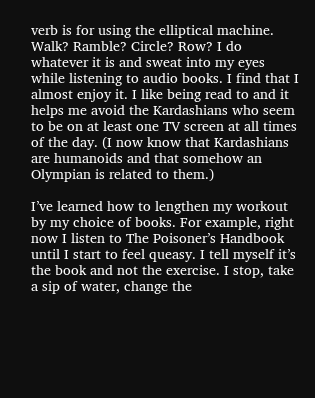verb is for using the elliptical machine. Walk? Ramble? Circle? Row? I do whatever it is and sweat into my eyes while listening to audio books. I find that I almost enjoy it. I like being read to and it helps me avoid the Kardashians who seem to be on at least one TV screen at all times of the day. (I now know that Kardashians are humanoids and that somehow an Olympian is related to them.)

I’ve learned how to lengthen my workout by my choice of books. For example, right now I listen to The Poisoner’s Handbook until I start to feel queasy. I tell myself it’s the book and not the exercise. I stop, take a sip of water, change the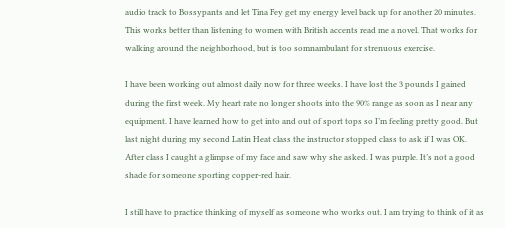audio track to Bossypants and let Tina Fey get my energy level back up for another 20 minutes. This works better than listening to women with British accents read me a novel. That works for walking around the neighborhood, but is too somnambulant for strenuous exercise.

I have been working out almost daily now for three weeks. I have lost the 3 pounds I gained during the first week. My heart rate no longer shoots into the 90% range as soon as I near any equipment. I have learned how to get into and out of sport tops so I’m feeling pretty good. But last night during my second Latin Heat class the instructor stopped class to ask if I was OK. After class I caught a glimpse of my face and saw why she asked. I was purple. It’s not a good shade for someone sporting copper-red hair.

I still have to practice thinking of myself as someone who works out. I am trying to think of it as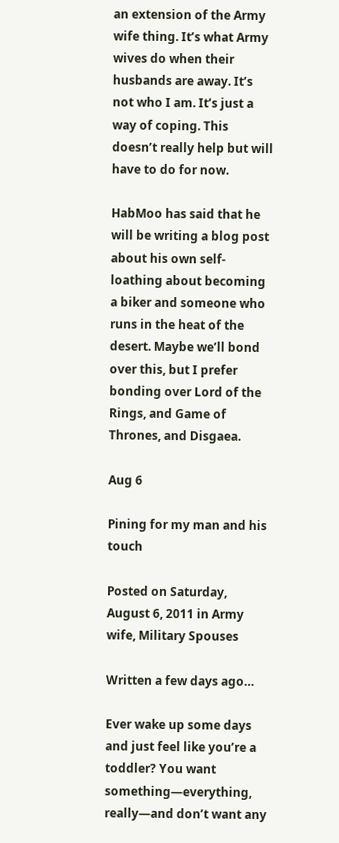an extension of the Army wife thing. It’s what Army wives do when their husbands are away. It’s not who I am. It’s just a way of coping. This doesn’t really help but will have to do for now.

HabMoo has said that he will be writing a blog post about his own self-loathing about becoming a biker and someone who runs in the heat of the desert. Maybe we’ll bond over this, but I prefer bonding over Lord of the Rings, and Game of Thrones, and Disgaea.

Aug 6

Pining for my man and his touch

Posted on Saturday, August 6, 2011 in Army wife, Military Spouses

Written a few days ago…

Ever wake up some days and just feel like you’re a toddler? You want something—everything, really—and don’t want any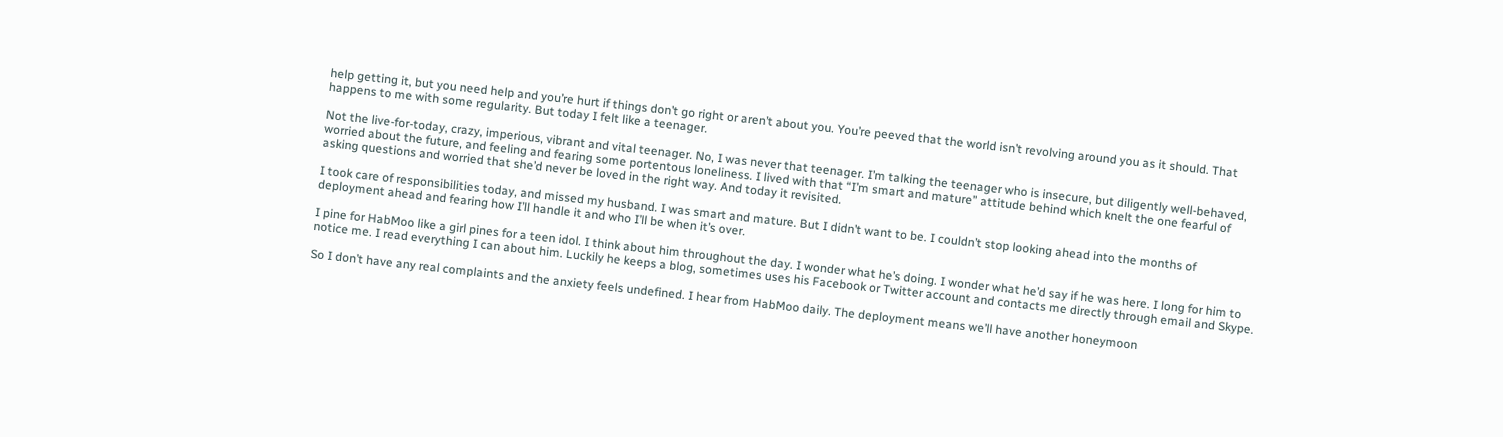help getting it, but you need help and you’re hurt if things don’t go right or aren’t about you. You’re peeved that the world isn’t revolving around you as it should. That happens to me with some regularity. But today I felt like a teenager.

Not the live-for-today, crazy, imperious, vibrant and vital teenager. No, I was never that teenager. I’m talking the teenager who is insecure, but diligently well-behaved, worried about the future, and feeling and fearing some portentous loneliness. I lived with that “I’m smart and mature” attitude behind which knelt the one fearful of asking questions and worried that she’d never be loved in the right way. And today it revisited.

I took care of responsibilities today, and missed my husband. I was smart and mature. But I didn’t want to be. I couldn’t stop looking ahead into the months of deployment ahead and fearing how I’ll handle it and who I’ll be when it’s over.

I pine for HabMoo like a girl pines for a teen idol. I think about him throughout the day. I wonder what he’s doing. I wonder what he’d say if he was here. I long for him to notice me. I read everything I can about him. Luckily he keeps a blog, sometimes uses his Facebook or Twitter account and contacts me directly through email and Skype.

So I don’t have any real complaints and the anxiety feels undefined. I hear from HabMoo daily. The deployment means we’ll have another honeymoon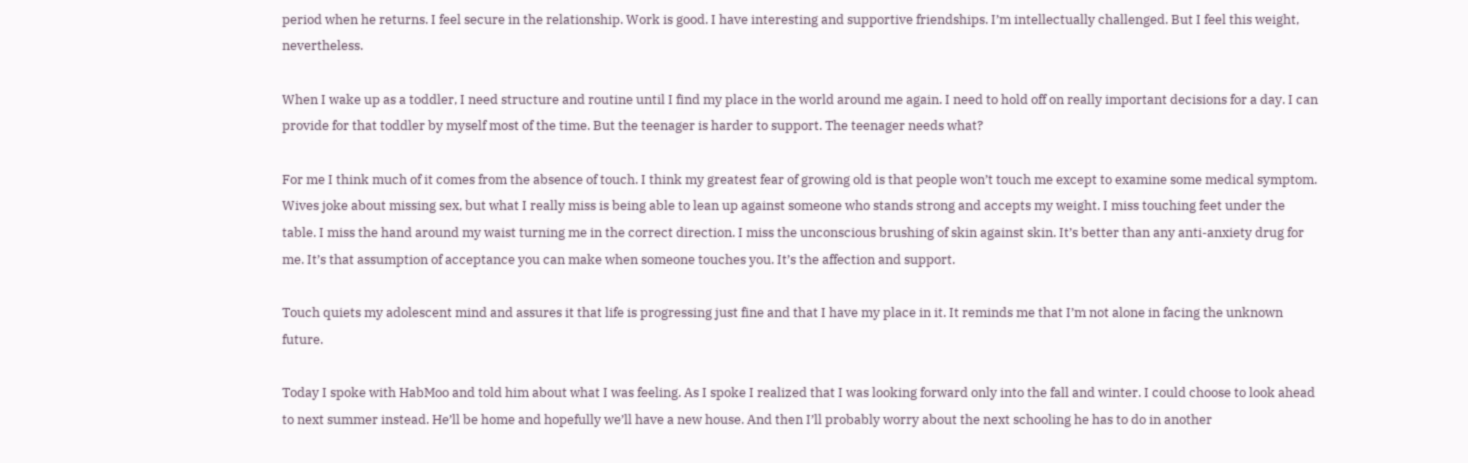period when he returns. I feel secure in the relationship. Work is good. I have interesting and supportive friendships. I’m intellectually challenged. But I feel this weight, nevertheless.

When I wake up as a toddler, I need structure and routine until I find my place in the world around me again. I need to hold off on really important decisions for a day. I can provide for that toddler by myself most of the time. But the teenager is harder to support. The teenager needs what?

For me I think much of it comes from the absence of touch. I think my greatest fear of growing old is that people won’t touch me except to examine some medical symptom. Wives joke about missing sex, but what I really miss is being able to lean up against someone who stands strong and accepts my weight. I miss touching feet under the table. I miss the hand around my waist turning me in the correct direction. I miss the unconscious brushing of skin against skin. It’s better than any anti-anxiety drug for me. It’s that assumption of acceptance you can make when someone touches you. It’s the affection and support.

Touch quiets my adolescent mind and assures it that life is progressing just fine and that I have my place in it. It reminds me that I’m not alone in facing the unknown future.

Today I spoke with HabMoo and told him about what I was feeling. As I spoke I realized that I was looking forward only into the fall and winter. I could choose to look ahead to next summer instead. He’ll be home and hopefully we’ll have a new house. And then I’ll probably worry about the next schooling he has to do in another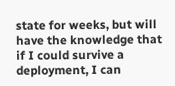state for weeks, but will have the knowledge that if I could survive a deployment, I can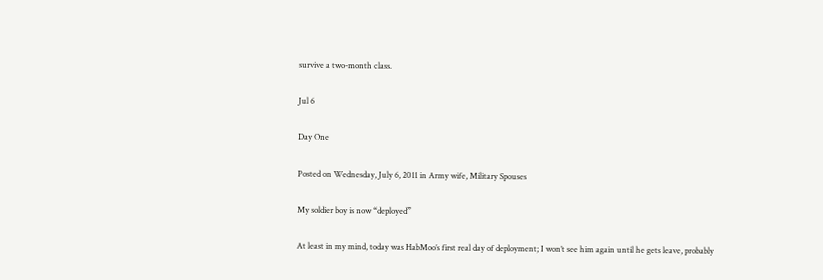survive a two-month class.

Jul 6

Day One

Posted on Wednesday, July 6, 2011 in Army wife, Military Spouses

My soldier boy is now “deployed”

At least in my mind, today was HabMoo’s first real day of deployment; I won’t see him again until he gets leave, probably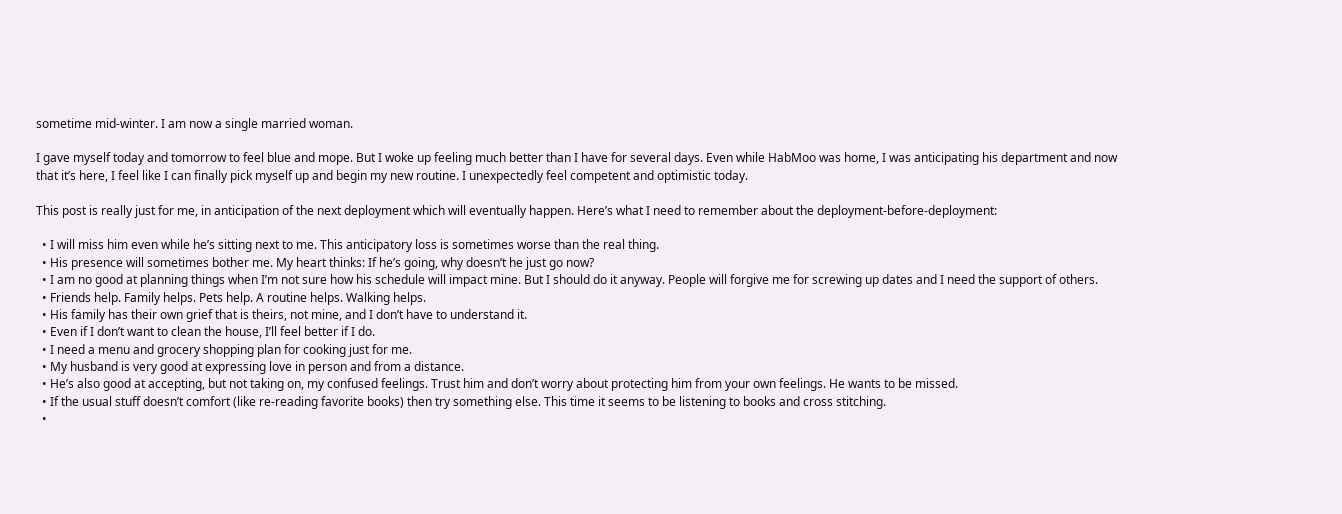sometime mid-winter. I am now a single married woman.

I gave myself today and tomorrow to feel blue and mope. But I woke up feeling much better than I have for several days. Even while HabMoo was home, I was anticipating his department and now that it’s here, I feel like I can finally pick myself up and begin my new routine. I unexpectedly feel competent and optimistic today.

This post is really just for me, in anticipation of the next deployment which will eventually happen. Here’s what I need to remember about the deployment-before-deployment:

  • I will miss him even while he’s sitting next to me. This anticipatory loss is sometimes worse than the real thing.
  • His presence will sometimes bother me. My heart thinks: If he’s going, why doesn’t he just go now?
  • I am no good at planning things when I’m not sure how his schedule will impact mine. But I should do it anyway. People will forgive me for screwing up dates and I need the support of others.
  • Friends help. Family helps. Pets help. A routine helps. Walking helps.
  • His family has their own grief that is theirs, not mine, and I don’t have to understand it.
  • Even if I don’t want to clean the house, I’ll feel better if I do.
  • I need a menu and grocery shopping plan for cooking just for me.
  • My husband is very good at expressing love in person and from a distance.
  • He’s also good at accepting, but not taking on, my confused feelings. Trust him and don’t worry about protecting him from your own feelings. He wants to be missed.
  • If the usual stuff doesn’t comfort (like re-reading favorite books) then try something else. This time it seems to be listening to books and cross stitching.
  •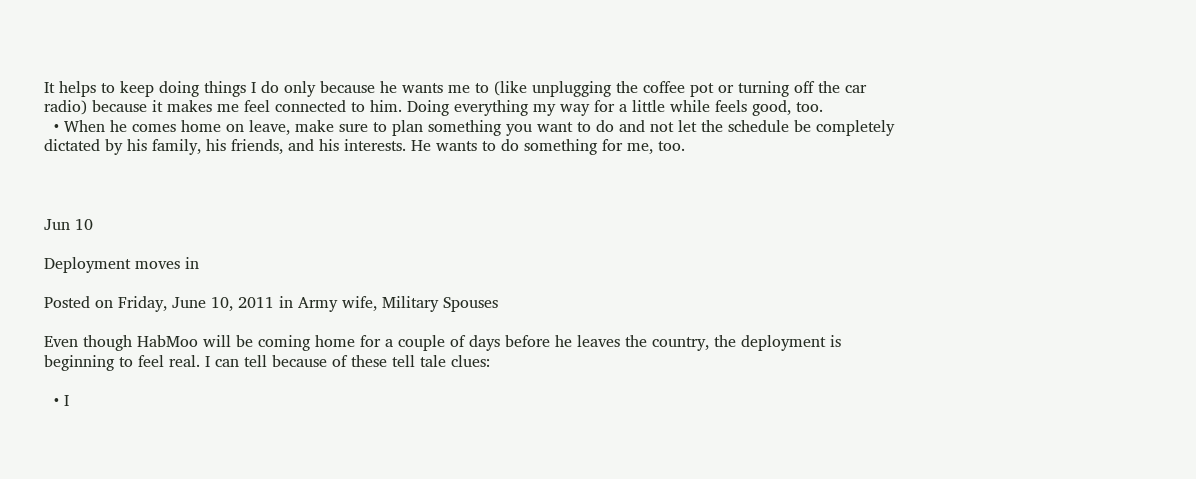It helps to keep doing things I do only because he wants me to (like unplugging the coffee pot or turning off the car radio) because it makes me feel connected to him. Doing everything my way for a little while feels good, too.
  • When he comes home on leave, make sure to plan something you want to do and not let the schedule be completely dictated by his family, his friends, and his interests. He wants to do something for me, too.



Jun 10

Deployment moves in

Posted on Friday, June 10, 2011 in Army wife, Military Spouses

Even though HabMoo will be coming home for a couple of days before he leaves the country, the deployment is beginning to feel real. I can tell because of these tell tale clues:

  • I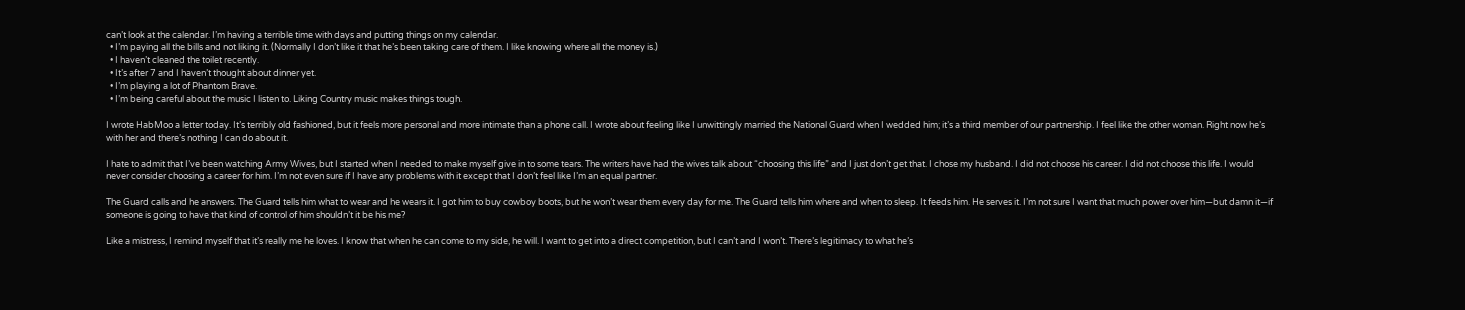can’t look at the calendar. I’m having a terrible time with days and putting things on my calendar.
  • I’m paying all the bills and not liking it. (Normally I don’t like it that he’s been taking care of them. I like knowing where all the money is.)
  • I haven’t cleaned the toilet recently.
  • It’s after 7 and I haven’t thought about dinner yet.
  • I’m playing a lot of Phantom Brave.
  • I’m being careful about the music I listen to. Liking Country music makes things tough.

I wrote HabMoo a letter today. It’s terribly old fashioned, but it feels more personal and more intimate than a phone call. I wrote about feeling like I unwittingly married the National Guard when I wedded him; it’s a third member of our partnership. I feel like the other woman. Right now he’s with her and there’s nothing I can do about it.

I hate to admit that I’ve been watching Army Wives, but I started when I needed to make myself give in to some tears. The writers have had the wives talk about “choosing this life” and I just don’t get that. I chose my husband. I did not choose his career. I did not choose this life. I would never consider choosing a career for him. I’m not even sure if I have any problems with it except that I don’t feel like I’m an equal partner.

The Guard calls and he answers. The Guard tells him what to wear and he wears it. I got him to buy cowboy boots, but he won’t wear them every day for me. The Guard tells him where and when to sleep. It feeds him. He serves it. I’m not sure I want that much power over him—but damn it—if someone is going to have that kind of control of him shouldn’t it be his me?

Like a mistress, I remind myself that it’s really me he loves. I know that when he can come to my side, he will. I want to get into a direct competition, but I can’t and I won’t. There’s legitimacy to what he’s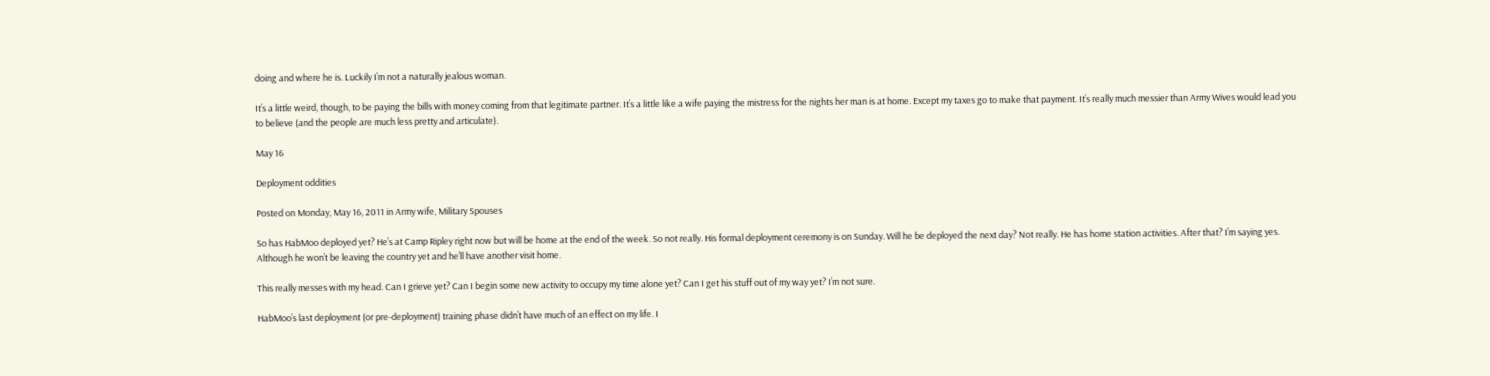doing and where he is. Luckily I’m not a naturally jealous woman.

It’s a little weird, though, to be paying the bills with money coming from that legitimate partner. It’s a little like a wife paying the mistress for the nights her man is at home. Except my taxes go to make that payment. It’s really much messier than Army Wives would lead you to believe (and the people are much less pretty and articulate).

May 16

Deployment oddities

Posted on Monday, May 16, 2011 in Army wife, Military Spouses

So has HabMoo deployed yet? He’s at Camp Ripley right now but will be home at the end of the week. So not really. His formal deployment ceremony is on Sunday. Will he be deployed the next day? Not really. He has home station activities. After that? I’m saying yes. Although he won’t be leaving the country yet and he’ll have another visit home.

This really messes with my head. Can I grieve yet? Can I begin some new activity to occupy my time alone yet? Can I get his stuff out of my way yet? I’m not sure.

HabMoo’s last deployment (or pre-deployment) training phase didn’t have much of an effect on my life. I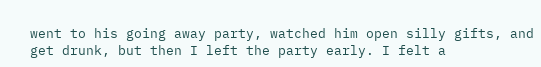went to his going away party, watched him open silly gifts, and get drunk, but then I left the party early. I felt a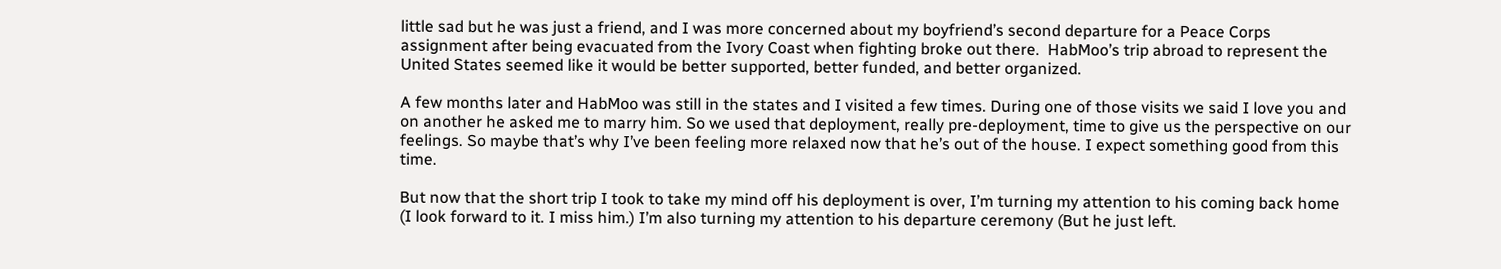little sad but he was just a friend, and I was more concerned about my boyfriend’s second departure for a Peace Corps assignment after being evacuated from the Ivory Coast when fighting broke out there.  HabMoo’s trip abroad to represent the United States seemed like it would be better supported, better funded, and better organized.

A few months later and HabMoo was still in the states and I visited a few times. During one of those visits we said I love you and on another he asked me to marry him. So we used that deployment, really pre-deployment, time to give us the perspective on our feelings. So maybe that’s why I’ve been feeling more relaxed now that he’s out of the house. I expect something good from this time.

But now that the short trip I took to take my mind off his deployment is over, I’m turning my attention to his coming back home (I look forward to it. I miss him.) I’m also turning my attention to his departure ceremony (But he just left.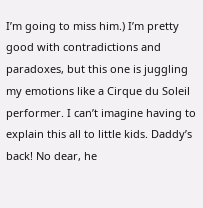I’m going to miss him.) I’m pretty good with contradictions and paradoxes, but this one is juggling my emotions like a Cirque du Soleil performer. I can’t imagine having to explain this all to little kids. Daddy’s back! No dear, he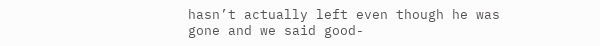hasn’t actually left even though he was gone and we said good-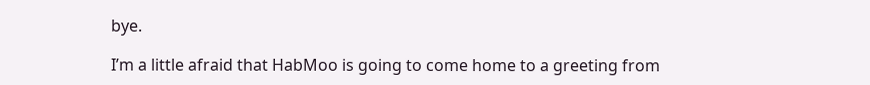bye.

I’m a little afraid that HabMoo is going to come home to a greeting from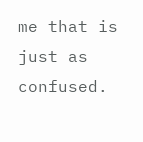me that is just as confused.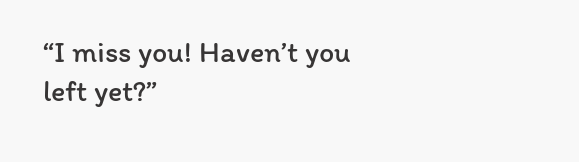“I miss you! Haven’t you left yet?”